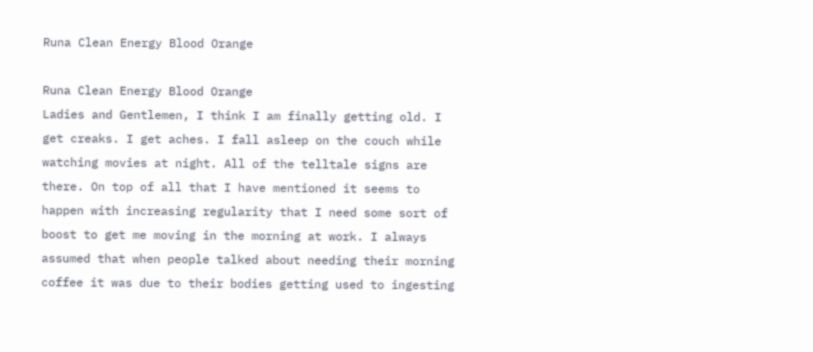Runa Clean Energy Blood Orange

Runa Clean Energy Blood Orange
Ladies and Gentlemen, I think I am finally getting old. I get creaks. I get aches. I fall asleep on the couch while watching movies at night. All of the telltale signs are there. On top of all that I have mentioned it seems to happen with increasing regularity that I need some sort of boost to get me moving in the morning at work. I always assumed that when people talked about needing their morning coffee it was due to their bodies getting used to ingesting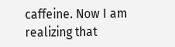caffeine. Now I am realizing that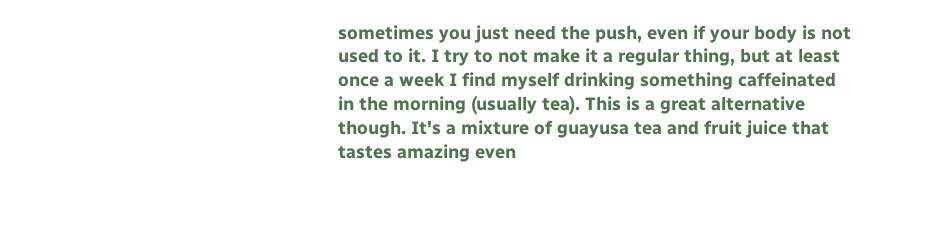sometimes you just need the push, even if your body is not used to it. I try to not make it a regular thing, but at least once a week I find myself drinking something caffeinated in the morning (usually tea). This is a great alternative though. It's a mixture of guayusa tea and fruit juice that tastes amazing even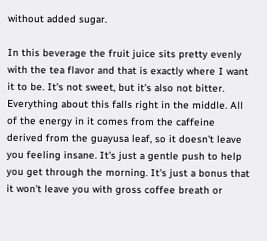without added sugar.

In this beverage the fruit juice sits pretty evenly with the tea flavor and that is exactly where I want it to be. It's not sweet, but it's also not bitter. Everything about this falls right in the middle. All of the energy in it comes from the caffeine derived from the guayusa leaf, so it doesn't leave you feeling insane. It's just a gentle push to help you get through the morning. It's just a bonus that it won't leave you with gross coffee breath or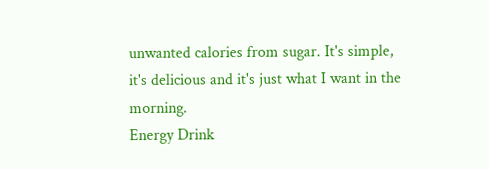unwanted calories from sugar. It's simple, it's delicious and it's just what I want in the morning.
Energy Drink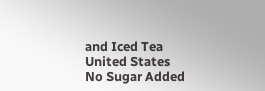and Iced Tea
United States
No Sugar Added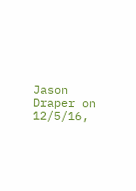Jason Draper on 12/5/16,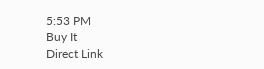5:53 PM
Buy It
Direct Link